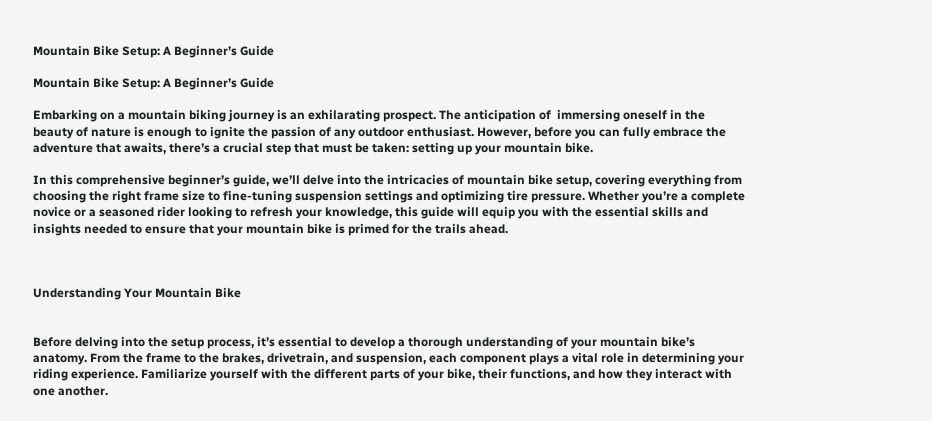Mountain Bike Setup: A Beginner’s Guide

Mountain Bike Setup: A Beginner’s Guide

Embarking on a mountain biking journey is an exhilarating prospect. The anticipation of  immersing oneself in the beauty of nature is enough to ignite the passion of any outdoor enthusiast. However, before you can fully embrace the adventure that awaits, there’s a crucial step that must be taken: setting up your mountain bike.

In this comprehensive beginner’s guide, we’ll delve into the intricacies of mountain bike setup, covering everything from choosing the right frame size to fine-tuning suspension settings and optimizing tire pressure. Whether you’re a complete novice or a seasoned rider looking to refresh your knowledge, this guide will equip you with the essential skills and insights needed to ensure that your mountain bike is primed for the trails ahead.



Understanding Your Mountain Bike


Before delving into the setup process, it’s essential to develop a thorough understanding of your mountain bike’s anatomy. From the frame to the brakes, drivetrain, and suspension, each component plays a vital role in determining your riding experience. Familiarize yourself with the different parts of your bike, their functions, and how they interact with one another.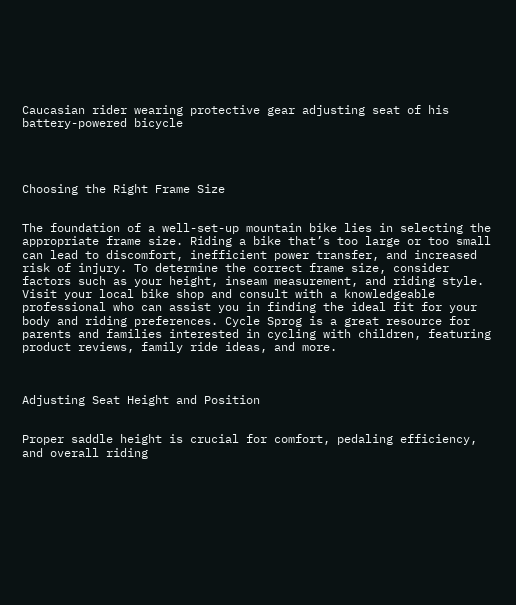Caucasian rider wearing protective gear adjusting seat of his battery-powered bicycle




Choosing the Right Frame Size


The foundation of a well-set-up mountain bike lies in selecting the appropriate frame size. Riding a bike that’s too large or too small can lead to discomfort, inefficient power transfer, and increased risk of injury. To determine the correct frame size, consider factors such as your height, inseam measurement, and riding style. Visit your local bike shop and consult with a knowledgeable professional who can assist you in finding the ideal fit for your body and riding preferences. Cycle Sprog is a great resource for parents and families interested in cycling with children, featuring product reviews, family ride ideas, and more.



Adjusting Seat Height and Position


Proper saddle height is crucial for comfort, pedaling efficiency, and overall riding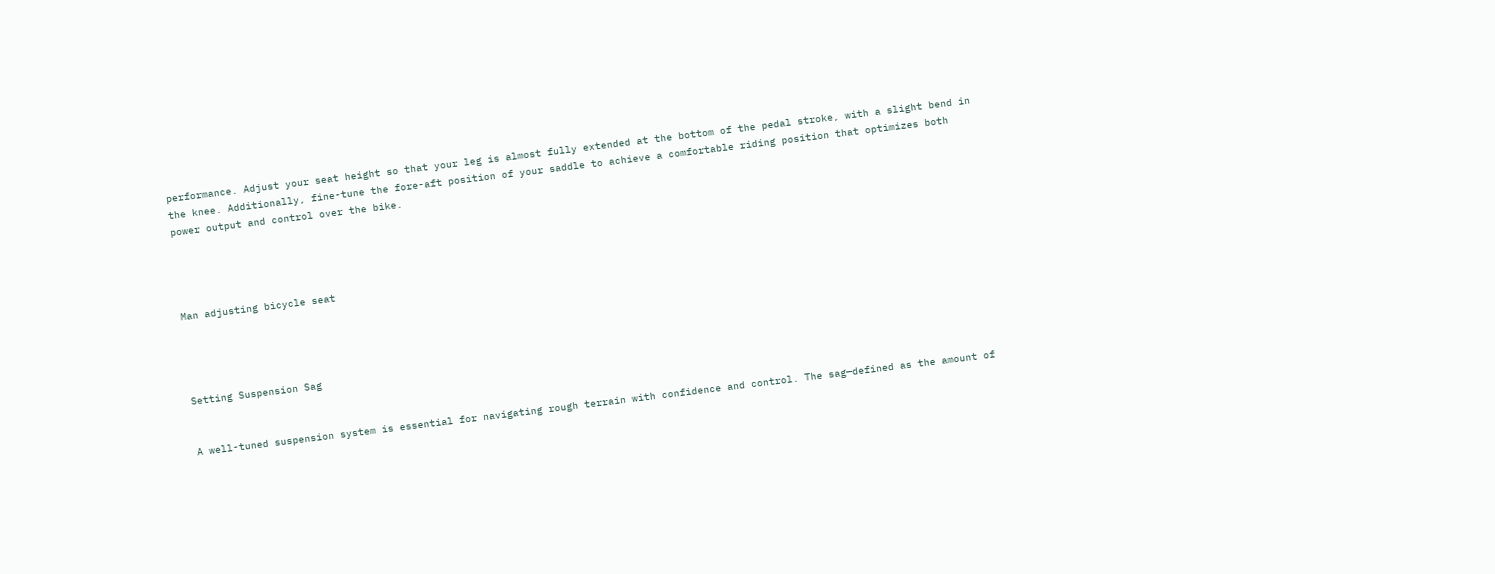performance. Adjust your seat height so that your leg is almost fully extended at the bottom of the pedal stroke, with a slight bend in the knee. Additionally, fine-tune the fore-aft position of your saddle to achieve a comfortable riding position that optimizes both power output and control over the bike.




Man adjusting bicycle seat




Setting Suspension Sag


A well-tuned suspension system is essential for navigating rough terrain with confidence and control. The sag—defined as the amount of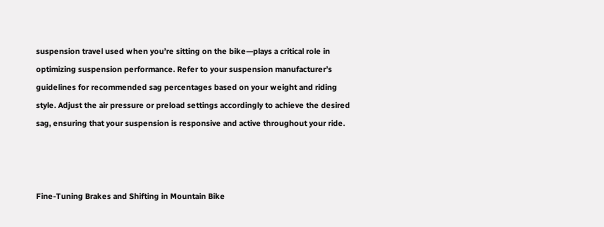suspension travel used when you’re sitting on the bike—plays a critical role in optimizing suspension performance. Refer to your suspension manufacturer’s guidelines for recommended sag percentages based on your weight and riding style. Adjust the air pressure or preload settings accordingly to achieve the desired sag, ensuring that your suspension is responsive and active throughout your ride.



Fine-Tuning Brakes and Shifting in Mountain Bike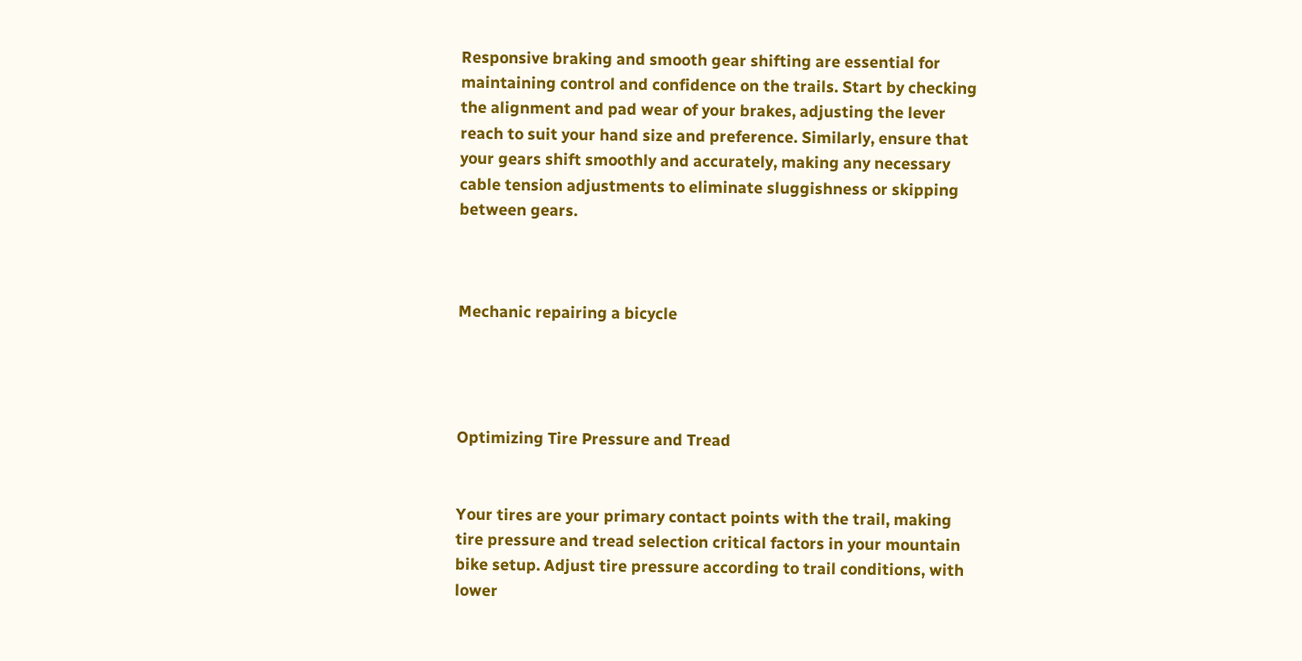Responsive braking and smooth gear shifting are essential for maintaining control and confidence on the trails. Start by checking the alignment and pad wear of your brakes, adjusting the lever reach to suit your hand size and preference. Similarly, ensure that your gears shift smoothly and accurately, making any necessary cable tension adjustments to eliminate sluggishness or skipping between gears.



Mechanic repairing a bicycle




Optimizing Tire Pressure and Tread


Your tires are your primary contact points with the trail, making tire pressure and tread selection critical factors in your mountain bike setup. Adjust tire pressure according to trail conditions, with lower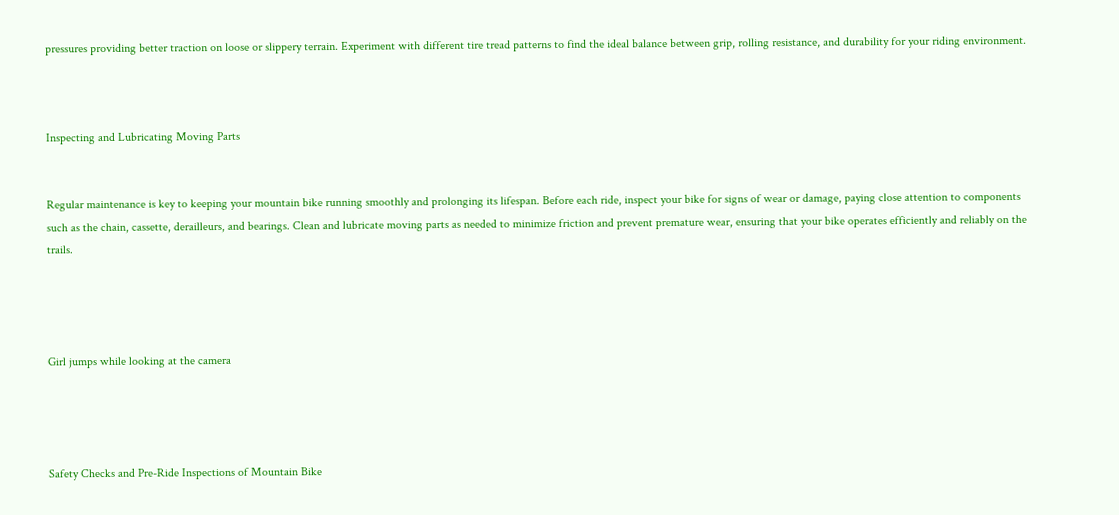pressures providing better traction on loose or slippery terrain. Experiment with different tire tread patterns to find the ideal balance between grip, rolling resistance, and durability for your riding environment.



Inspecting and Lubricating Moving Parts


Regular maintenance is key to keeping your mountain bike running smoothly and prolonging its lifespan. Before each ride, inspect your bike for signs of wear or damage, paying close attention to components such as the chain, cassette, derailleurs, and bearings. Clean and lubricate moving parts as needed to minimize friction and prevent premature wear, ensuring that your bike operates efficiently and reliably on the trails.




Girl jumps while looking at the camera




Safety Checks and Pre-Ride Inspections of Mountain Bike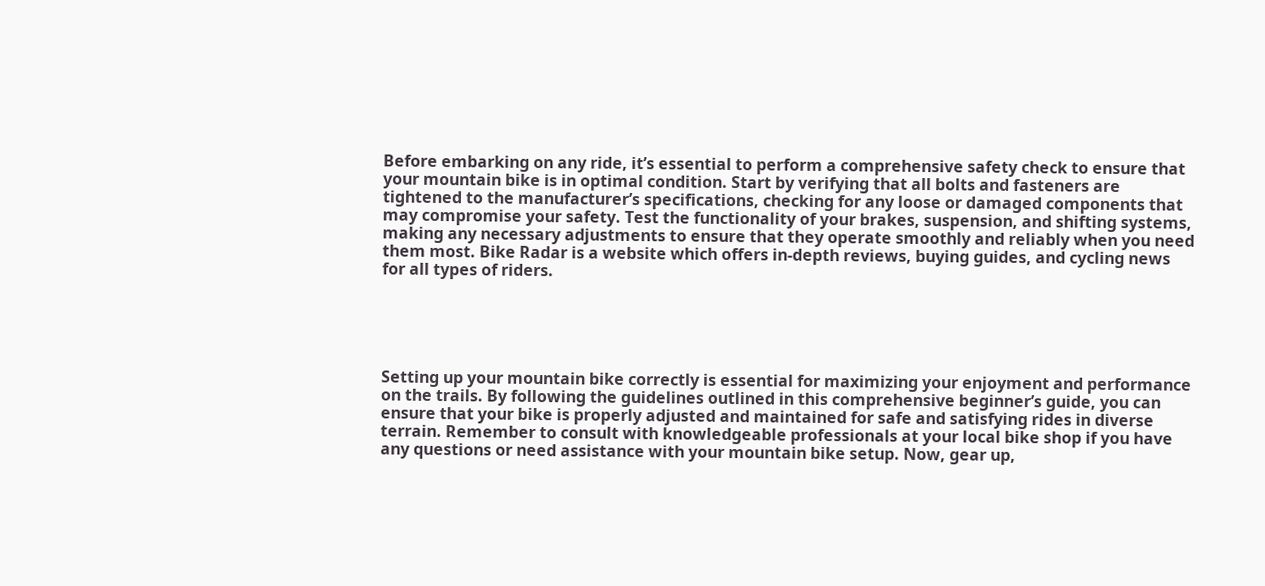Before embarking on any ride, it’s essential to perform a comprehensive safety check to ensure that your mountain bike is in optimal condition. Start by verifying that all bolts and fasteners are tightened to the manufacturer’s specifications, checking for any loose or damaged components that may compromise your safety. Test the functionality of your brakes, suspension, and shifting systems, making any necessary adjustments to ensure that they operate smoothly and reliably when you need them most. Bike Radar is a website which offers in-depth reviews, buying guides, and cycling news for all types of riders.





Setting up your mountain bike correctly is essential for maximizing your enjoyment and performance on the trails. By following the guidelines outlined in this comprehensive beginner’s guide, you can ensure that your bike is properly adjusted and maintained for safe and satisfying rides in diverse terrain. Remember to consult with knowledgeable professionals at your local bike shop if you have any questions or need assistance with your mountain bike setup. Now, gear up,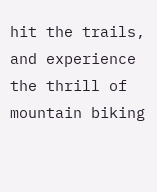hit the trails, and experience the thrill of mountain biking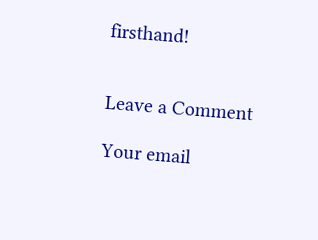firsthand!


Leave a Comment

Your email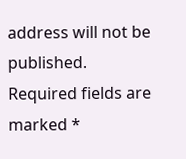address will not be published. Required fields are marked *